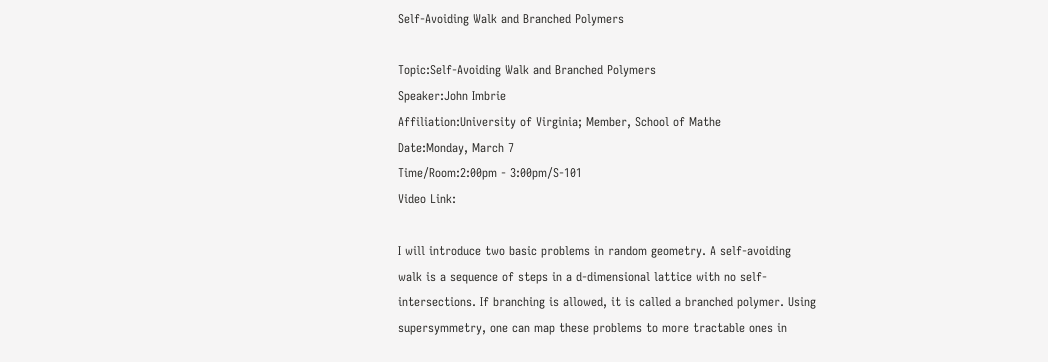Self-Avoiding Walk and Branched Polymers

Topic:Self-Avoiding Walk and Branched Polymers
Speaker:John Imbrie
Affiliation:University of Virginia; Member, School of Mathe
Date:Monday, March 7
Time/Room:2:00pm - 3:00pm/S-101
Video Link:

I will introduce two basic problems in random geometry. A self-avoiding walk is a sequence of steps in a d-dimensional lattice with no self-intersections. If branching is allowed, it is called a branched polymer. Using supersymmetry, one can map these problems to more tractable ones in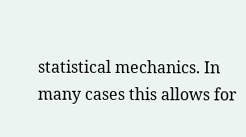statistical mechanics. In many cases this allows for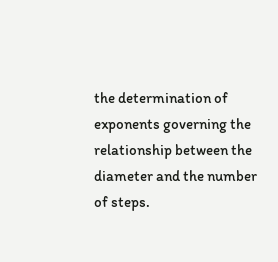the determination of exponents governing the relationship between the diameter and the number of steps.